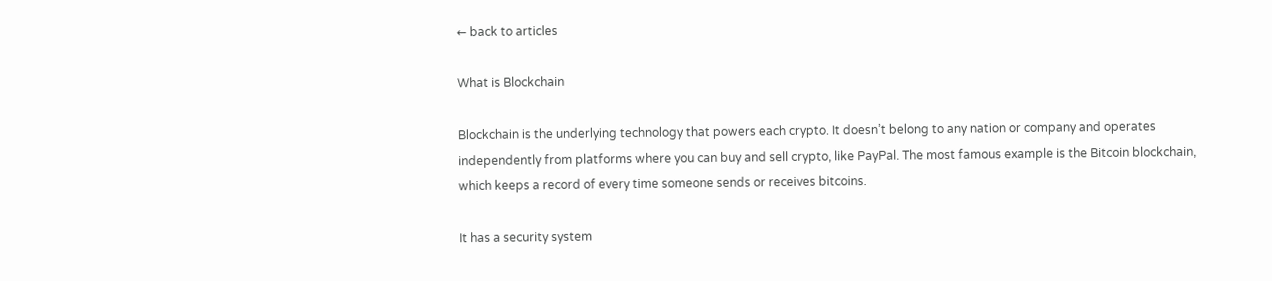← back to articles

What is Blockchain

Blockchain is the underlying technology that powers each crypto. It doesn’t belong to any nation or company and operates independently from platforms where you can buy and sell crypto, like PayPal. The most famous example is the Bitcoin blockchain, which keeps a record of every time someone sends or receives bitcoins.

It has a security system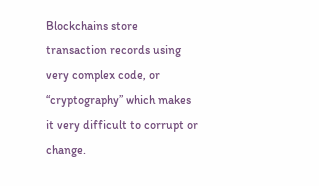Blockchains store transaction records using very complex code, or “cryptography” which makes it very difficult to corrupt or change.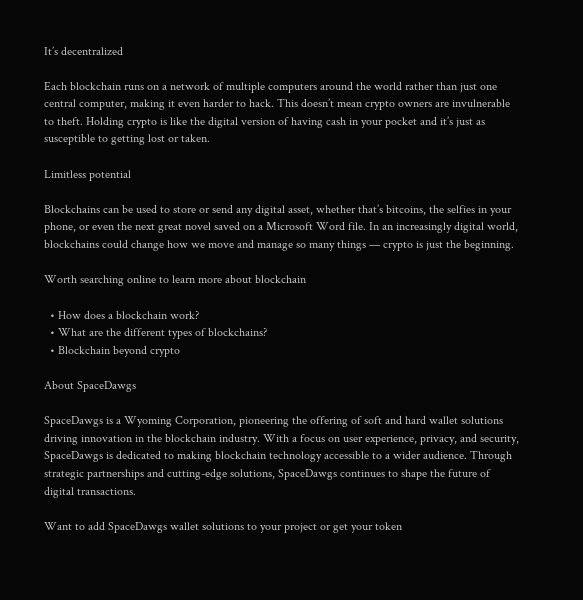It’s decentralized

Each blockchain runs on a network of multiple computers around the world rather than just one central computer, making it even harder to hack. This doesn’t mean crypto owners are invulnerable to theft. Holding crypto is like the digital version of having cash in your pocket and it’s just as susceptible to getting lost or taken.

Limitless potential

Blockchains can be used to store or send any digital asset, whether that’s bitcoins, the selfies in your phone, or even the next great novel saved on a Microsoft Word file. In an increasingly digital world, blockchains could change how we move and manage so many things — crypto is just the beginning.

Worth searching online to learn more about blockchain

  • How does a blockchain work?
  • What are the different types of blockchains?
  • Blockchain beyond crypto

About SpaceDawgs

SpaceDawgs is a Wyoming Corporation, pioneering the offering of soft and hard wallet solutions driving innovation in the blockchain industry. With a focus on user experience, privacy, and security, SpaceDawgs is dedicated to making blockchain technology accessible to a wider audience. Through strategic partnerships and cutting-edge solutions, SpaceDawgs continues to shape the future of digital transactions.

Want to add SpaceDawgs wallet solutions to your project or get your token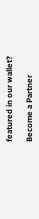featured in our wallet?

Become a Partner